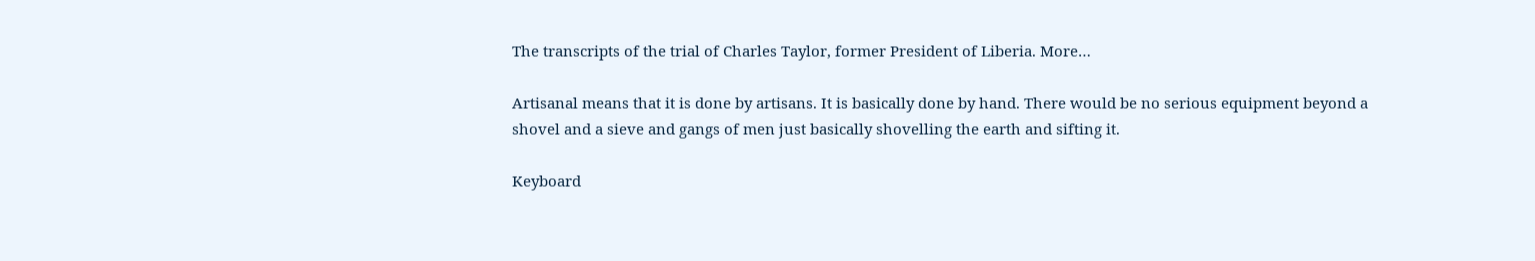The transcripts of the trial of Charles Taylor, former President of Liberia. More…

Artisanal means that it is done by artisans. It is basically done by hand. There would be no serious equipment beyond a shovel and a sieve and gangs of men just basically shovelling the earth and sifting it.

Keyboard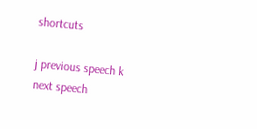shortcuts

j previous speech k next speech